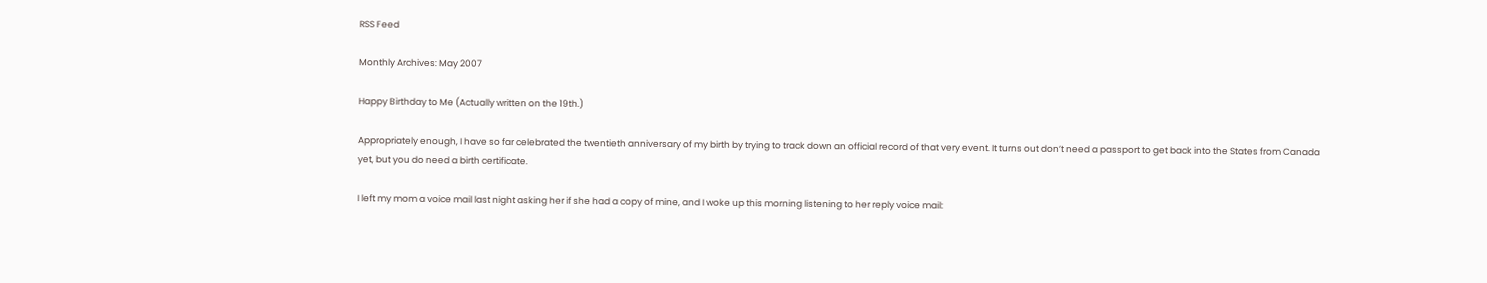RSS Feed

Monthly Archives: May 2007

Happy Birthday to Me (Actually written on the 19th.)

Appropriately enough, I have so far celebrated the twentieth anniversary of my birth by trying to track down an official record of that very event. It turns out don’t need a passport to get back into the States from Canada yet, but you do need a birth certificate.

I left my mom a voice mail last night asking her if she had a copy of mine, and I woke up this morning listening to her reply voice mail: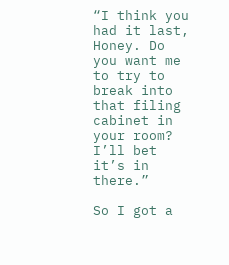“I think you had it last, Honey. Do you want me to try to break into that filing cabinet in your room? I’ll bet it’s in there.”

So I got a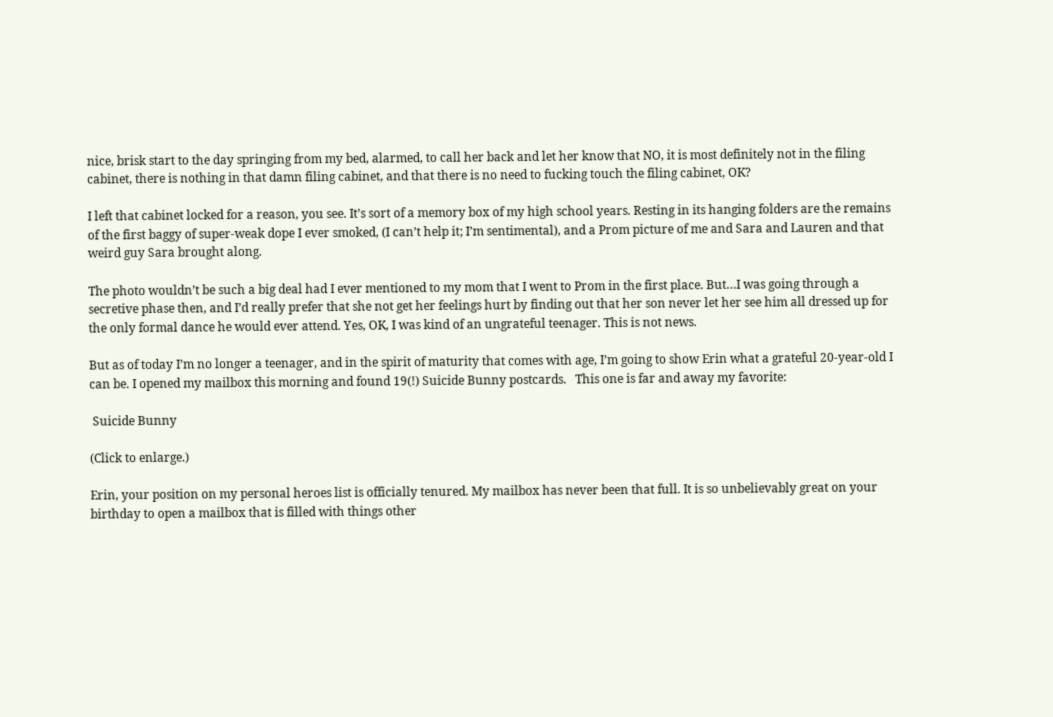nice, brisk start to the day springing from my bed, alarmed, to call her back and let her know that NO, it is most definitely not in the filing cabinet, there is nothing in that damn filing cabinet, and that there is no need to fucking touch the filing cabinet, OK?

I left that cabinet locked for a reason, you see. It’s sort of a memory box of my high school years. Resting in its hanging folders are the remains of the first baggy of super-weak dope I ever smoked, (I can’t help it; I’m sentimental), and a Prom picture of me and Sara and Lauren and that weird guy Sara brought along.

The photo wouldn’t be such a big deal had I ever mentioned to my mom that I went to Prom in the first place. But…I was going through a secretive phase then, and I’d really prefer that she not get her feelings hurt by finding out that her son never let her see him all dressed up for the only formal dance he would ever attend. Yes, OK, I was kind of an ungrateful teenager. This is not news.

But as of today I’m no longer a teenager, and in the spirit of maturity that comes with age, I’m going to show Erin what a grateful 20-year-old I can be. I opened my mailbox this morning and found 19(!) Suicide Bunny postcards.   This one is far and away my favorite:

 Suicide Bunny

(Click to enlarge.)

Erin, your position on my personal heroes list is officially tenured. My mailbox has never been that full. It is so unbelievably great on your birthday to open a mailbox that is filled with things other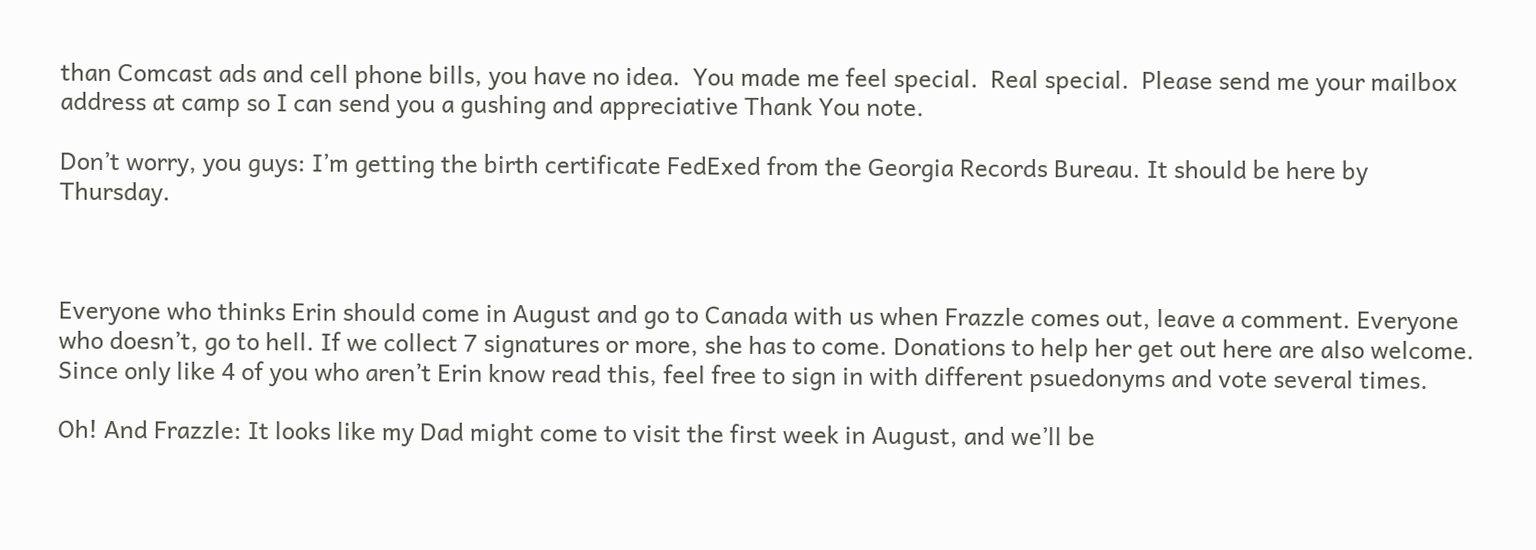than Comcast ads and cell phone bills, you have no idea.  You made me feel special.  Real special.  Please send me your mailbox address at camp so I can send you a gushing and appreciative Thank You note.

Don’t worry, you guys: I’m getting the birth certificate FedExed from the Georgia Records Bureau. It should be here by Thursday.



Everyone who thinks Erin should come in August and go to Canada with us when Frazzle comes out, leave a comment. Everyone who doesn’t, go to hell. If we collect 7 signatures or more, she has to come. Donations to help her get out here are also welcome.  Since only like 4 of you who aren’t Erin know read this, feel free to sign in with different psuedonyms and vote several times.

Oh! And Frazzle: It looks like my Dad might come to visit the first week in August, and we’ll be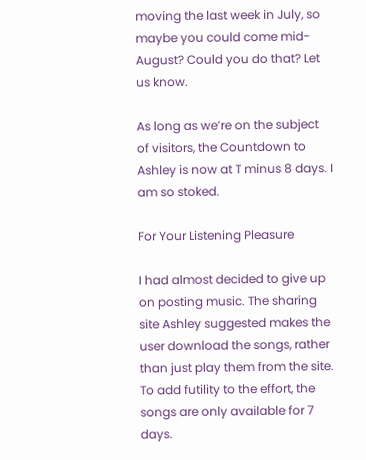moving the last week in July, so maybe you could come mid-August? Could you do that? Let us know.

As long as we’re on the subject of visitors, the Countdown to Ashley is now at T minus 8 days. I am so stoked.

For Your Listening Pleasure

I had almost decided to give up on posting music. The sharing site Ashley suggested makes the user download the songs, rather than just play them from the site. To add futility to the effort, the songs are only available for 7 days.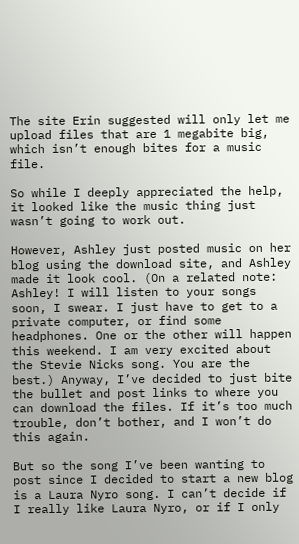The site Erin suggested will only let me upload files that are 1 megabite big, which isn’t enough bites for a music file.

So while I deeply appreciated the help, it looked like the music thing just wasn’t going to work out.

However, Ashley just posted music on her blog using the download site, and Ashley made it look cool. (On a related note: Ashley! I will listen to your songs soon, I swear. I just have to get to a private computer, or find some headphones. One or the other will happen this weekend. I am very excited about the Stevie Nicks song. You are the best.) Anyway, I’ve decided to just bite the bullet and post links to where you can download the files. If it’s too much trouble, don’t bother, and I won’t do this again.

But so the song I’ve been wanting to post since I decided to start a new blog is a Laura Nyro song. I can’t decide if I really like Laura Nyro, or if I only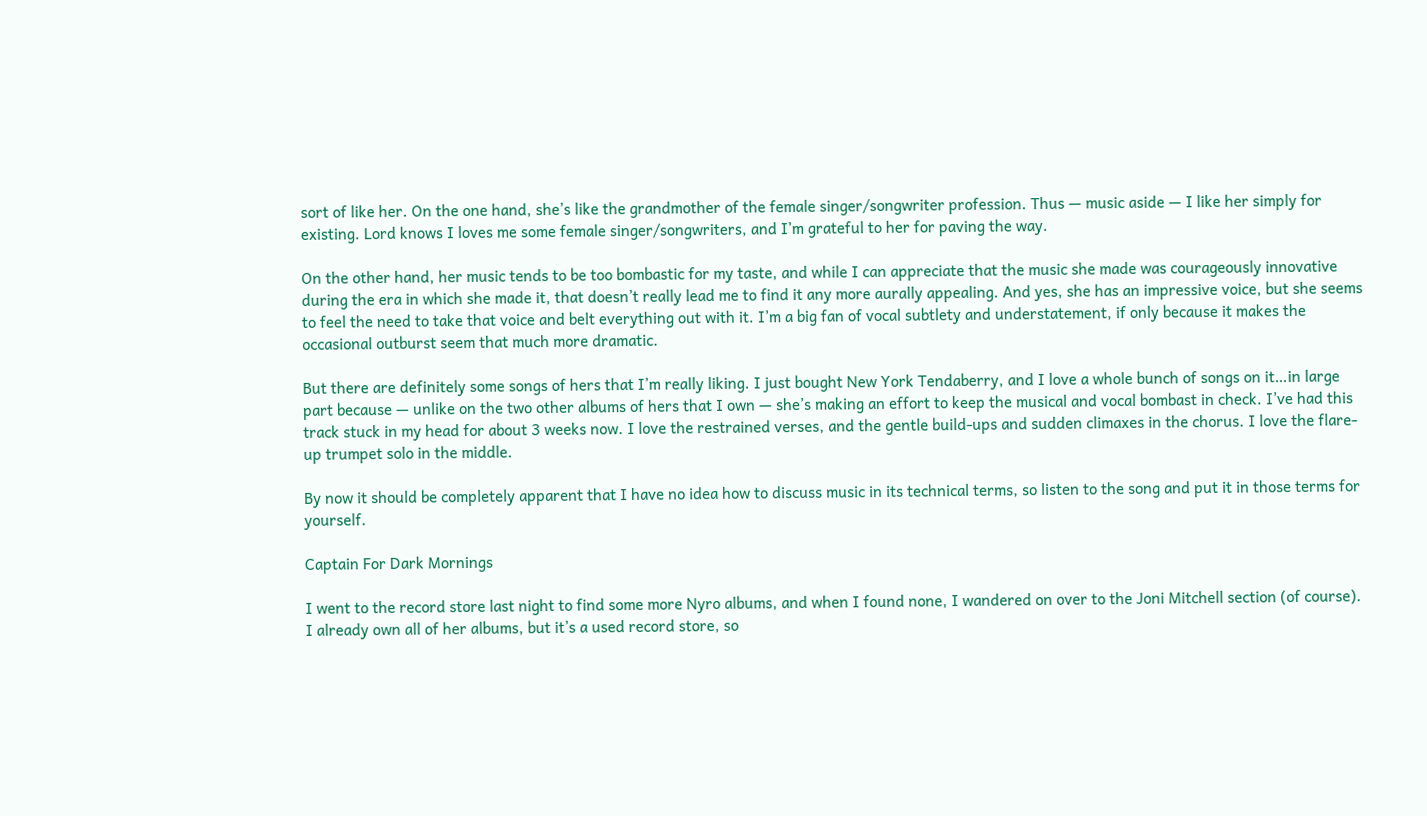sort of like her. On the one hand, she’s like the grandmother of the female singer/songwriter profession. Thus — music aside — I like her simply for existing. Lord knows I loves me some female singer/songwriters, and I’m grateful to her for paving the way.

On the other hand, her music tends to be too bombastic for my taste, and while I can appreciate that the music she made was courageously innovative during the era in which she made it, that doesn’t really lead me to find it any more aurally appealing. And yes, she has an impressive voice, but she seems to feel the need to take that voice and belt everything out with it. I’m a big fan of vocal subtlety and understatement, if only because it makes the occasional outburst seem that much more dramatic.

But there are definitely some songs of hers that I’m really liking. I just bought New York Tendaberry, and I love a whole bunch of songs on it…in large part because — unlike on the two other albums of hers that I own — she’s making an effort to keep the musical and vocal bombast in check. I’ve had this track stuck in my head for about 3 weeks now. I love the restrained verses, and the gentle build-ups and sudden climaxes in the chorus. I love the flare-up trumpet solo in the middle.

By now it should be completely apparent that I have no idea how to discuss music in its technical terms, so listen to the song and put it in those terms for yourself.

Captain For Dark Mornings

I went to the record store last night to find some more Nyro albums, and when I found none, I wandered on over to the Joni Mitchell section (of course). I already own all of her albums, but it’s a used record store, so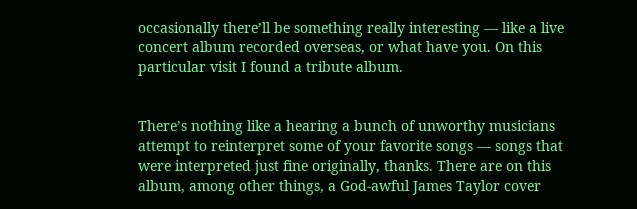occasionally there’ll be something really interesting — like a live concert album recorded overseas, or what have you. On this particular visit I found a tribute album.


There’s nothing like a hearing a bunch of unworthy musicians attempt to reinterpret some of your favorite songs — songs that were interpreted just fine originally, thanks. There are on this album, among other things, a God-awful James Taylor cover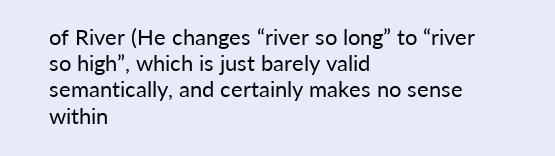of River (He changes “river so long” to “river so high”, which is just barely valid semantically, and certainly makes no sense within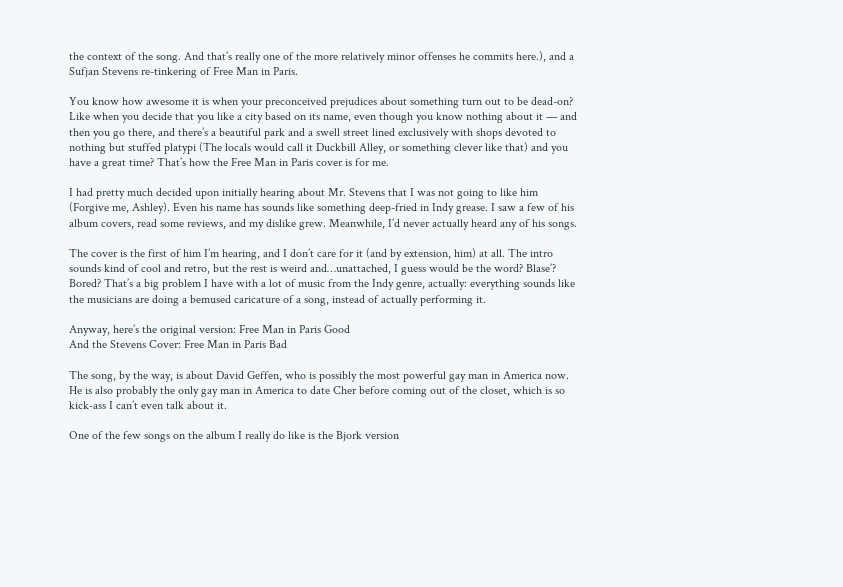the context of the song. And that’s really one of the more relatively minor offenses he commits here.), and a Sufjan Stevens re-tinkering of Free Man in Paris.

You know how awesome it is when your preconceived prejudices about something turn out to be dead-on? Like when you decide that you like a city based on its name, even though you know nothing about it — and then you go there, and there’s a beautiful park and a swell street lined exclusively with shops devoted to nothing but stuffed platypi (The locals would call it Duckbill Alley, or something clever like that) and you have a great time? That’s how the Free Man in Paris cover is for me.

I had pretty much decided upon initially hearing about Mr. Stevens that I was not going to like him (Forgive me, Ashley). Even his name has sounds like something deep-fried in Indy grease. I saw a few of his album covers, read some reviews, and my dislike grew. Meanwhile, I’d never actually heard any of his songs.

The cover is the first of him I’m hearing, and I don’t care for it (and by extension, him) at all. The intro sounds kind of cool and retro, but the rest is weird and…unattached, I guess would be the word? Blase’? Bored? That’s a big problem I have with a lot of music from the Indy genre, actually: everything sounds like the musicians are doing a bemused caricature of a song, instead of actually performing it.

Anyway, here’s the original version: Free Man in Paris Good
And the Stevens Cover: Free Man in Paris Bad

The song, by the way, is about David Geffen, who is possibly the most powerful gay man in America now. He is also probably the only gay man in America to date Cher before coming out of the closet, which is so kick-ass I can’t even talk about it.

One of the few songs on the album I really do like is the Bjork version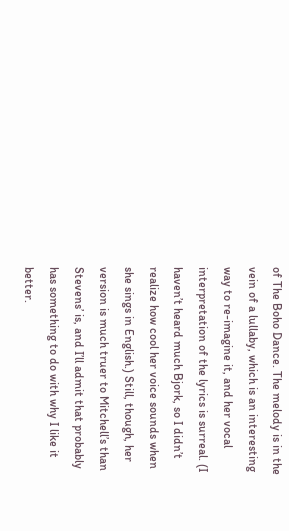of The Boho Dance. The melody is in the vein of a lullaby, which is an interesting way to re-imagine it, and her vocal interpretation of the lyrics is surreal. (I haven’t heard much Bjork, so I didn’t realize how cool her voice sounds when she sings in English.) Still, though, her version is much truer to Mitchell’s than Stevens’ is, and I’ll admit that probably has something to do with why I like it better.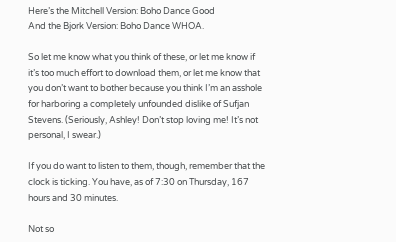Here’s the Mitchell Version: Boho Dance Good
And the Bjork Version: Boho Dance WHOA.

So let me know what you think of these, or let me know if it’s too much effort to download them, or let me know that you don’t want to bother because you think I’m an asshole for harboring a completely unfounded dislike of Sufjan Stevens. (Seriously, Ashley! Don’t stop loving me! It’s not personal, I swear.)

If you do want to listen to them, though, remember that the clock is ticking. You have, as of 7:30 on Thursday, 167 hours and 30 minutes.

Not so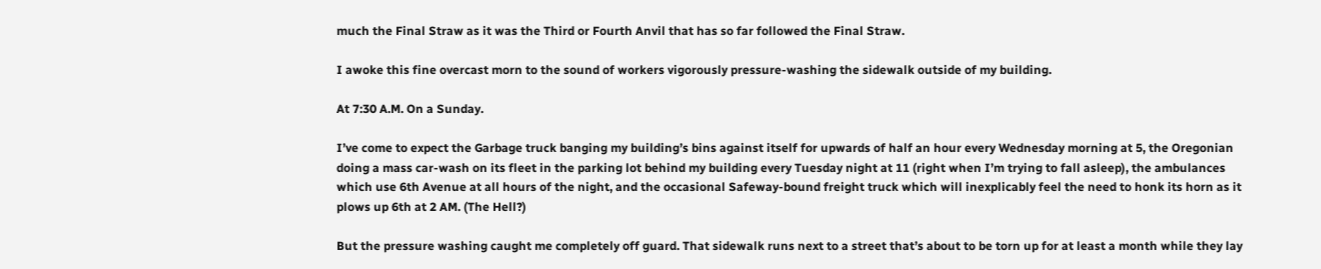much the Final Straw as it was the Third or Fourth Anvil that has so far followed the Final Straw.

I awoke this fine overcast morn to the sound of workers vigorously pressure-washing the sidewalk outside of my building.

At 7:30 A.M. On a Sunday.

I’ve come to expect the Garbage truck banging my building’s bins against itself for upwards of half an hour every Wednesday morning at 5, the Oregonian doing a mass car-wash on its fleet in the parking lot behind my building every Tuesday night at 11 (right when I’m trying to fall asleep), the ambulances which use 6th Avenue at all hours of the night, and the occasional Safeway-bound freight truck which will inexplicably feel the need to honk its horn as it plows up 6th at 2 AM. (The Hell?)

But the pressure washing caught me completely off guard. That sidewalk runs next to a street that’s about to be torn up for at least a month while they lay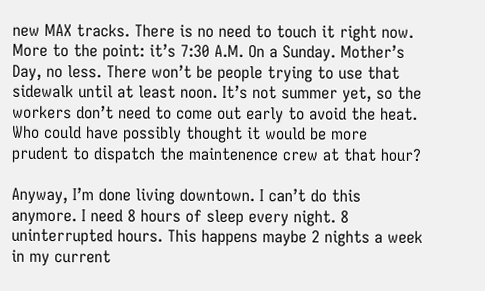new MAX tracks. There is no need to touch it right now. More to the point: it’s 7:30 A.M. On a Sunday. Mother’s Day, no less. There won’t be people trying to use that sidewalk until at least noon. It’s not summer yet, so the workers don’t need to come out early to avoid the heat. Who could have possibly thought it would be more prudent to dispatch the maintenence crew at that hour?

Anyway, I’m done living downtown. I can’t do this anymore. I need 8 hours of sleep every night. 8 uninterrupted hours. This happens maybe 2 nights a week in my current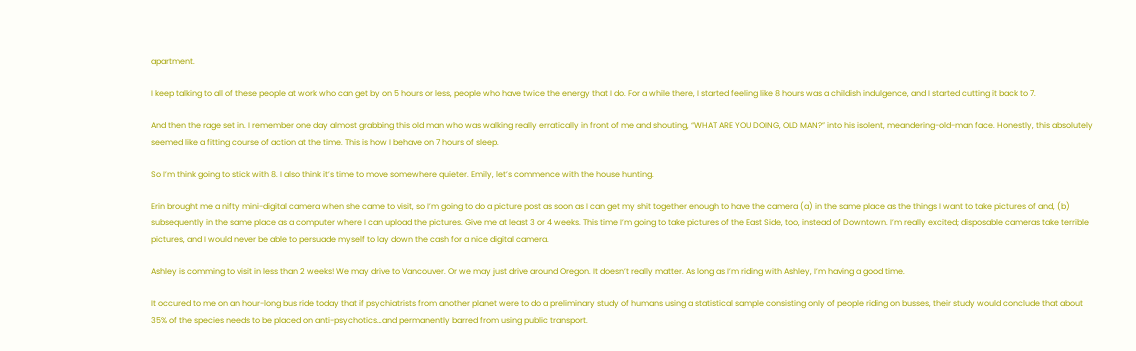apartment.

I keep talking to all of these people at work who can get by on 5 hours or less, people who have twice the energy that I do. For a while there, I started feeling like 8 hours was a childish indulgence, and I started cutting it back to 7.

And then the rage set in. I remember one day almost grabbing this old man who was walking really erratically in front of me and shouting, “WHAT ARE YOU DOING, OLD MAN?” into his isolent, meandering-old-man face. Honestly, this absolutely seemed like a fitting course of action at the time. This is how I behave on 7 hours of sleep.

So I’m think going to stick with 8. I also think it’s time to move somewhere quieter. Emily, let’s commence with the house hunting.

Erin brought me a nifty mini-digital camera when she came to visit, so I’m going to do a picture post as soon as I can get my shit together enough to have the camera (a) in the same place as the things I want to take pictures of and, (b) subsequently in the same place as a computer where I can upload the pictures. Give me at least 3 or 4 weeks. This time I’m going to take pictures of the East Side, too, instead of Downtown. I’m really excited; disposable cameras take terrible pictures, and I would never be able to persuade myself to lay down the cash for a nice digital camera.

Ashley is comming to visit in less than 2 weeks! We may drive to Vancouver. Or we may just drive around Oregon. It doesn’t really matter. As long as I’m riding with Ashley, I’m having a good time.

It occured to me on an hour-long bus ride today that if psychiatrists from another planet were to do a preliminary study of humans using a statistical sample consisting only of people riding on busses, their study would conclude that about 35% of the species needs to be placed on anti-psychotics…and permanently barred from using public transport.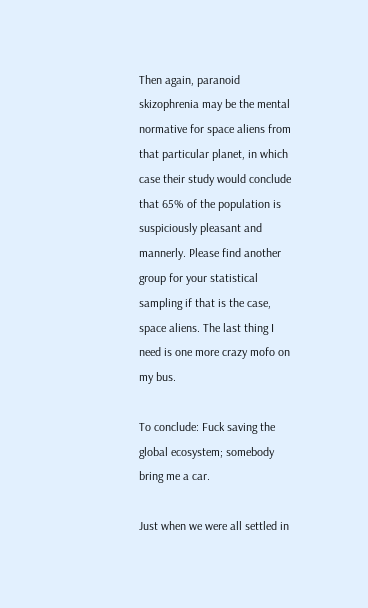Then again, paranoid skizophrenia may be the mental normative for space aliens from that particular planet, in which case their study would conclude that 65% of the population is suspiciously pleasant and mannerly. Please find another group for your statistical sampling if that is the case, space aliens. The last thing I need is one more crazy mofo on my bus.

To conclude: Fuck saving the global ecosystem; somebody bring me a car.

Just when we were all settled in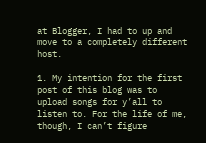at Blogger, I had to up and move to a completely different host.

1. My intention for the first post of this blog was to upload songs for y’all to listen to. For the life of me, though, I can’t figure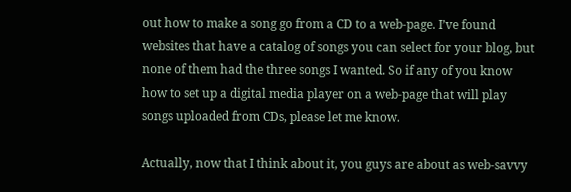out how to make a song go from a CD to a web-page. I’ve found websites that have a catalog of songs you can select for your blog, but none of them had the three songs I wanted. So if any of you know how to set up a digital media player on a web-page that will play songs uploaded from CDs, please let me know.

Actually, now that I think about it, you guys are about as web-savvy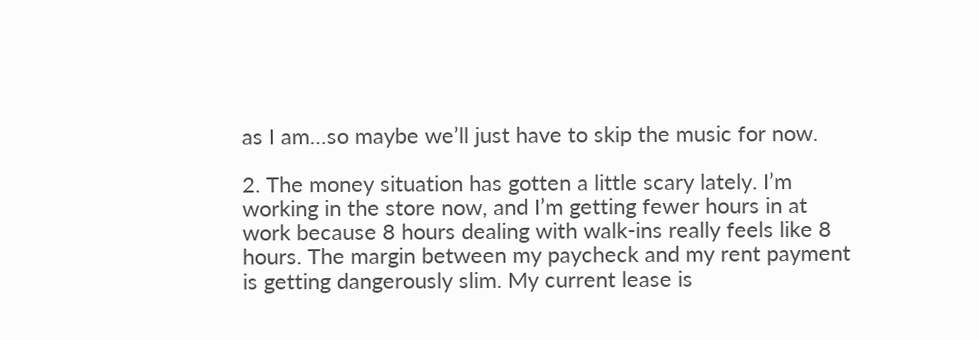as I am…so maybe we’ll just have to skip the music for now.

2. The money situation has gotten a little scary lately. I’m working in the store now, and I’m getting fewer hours in at work because 8 hours dealing with walk-ins really feels like 8 hours. The margin between my paycheck and my rent payment is getting dangerously slim. My current lease is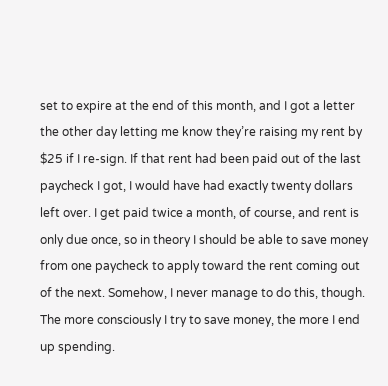set to expire at the end of this month, and I got a letter the other day letting me know they’re raising my rent by $25 if I re-sign. If that rent had been paid out of the last paycheck I got, I would have had exactly twenty dollars left over. I get paid twice a month, of course, and rent is only due once, so in theory I should be able to save money from one paycheck to apply toward the rent coming out of the next. Somehow, I never manage to do this, though. The more consciously I try to save money, the more I end up spending.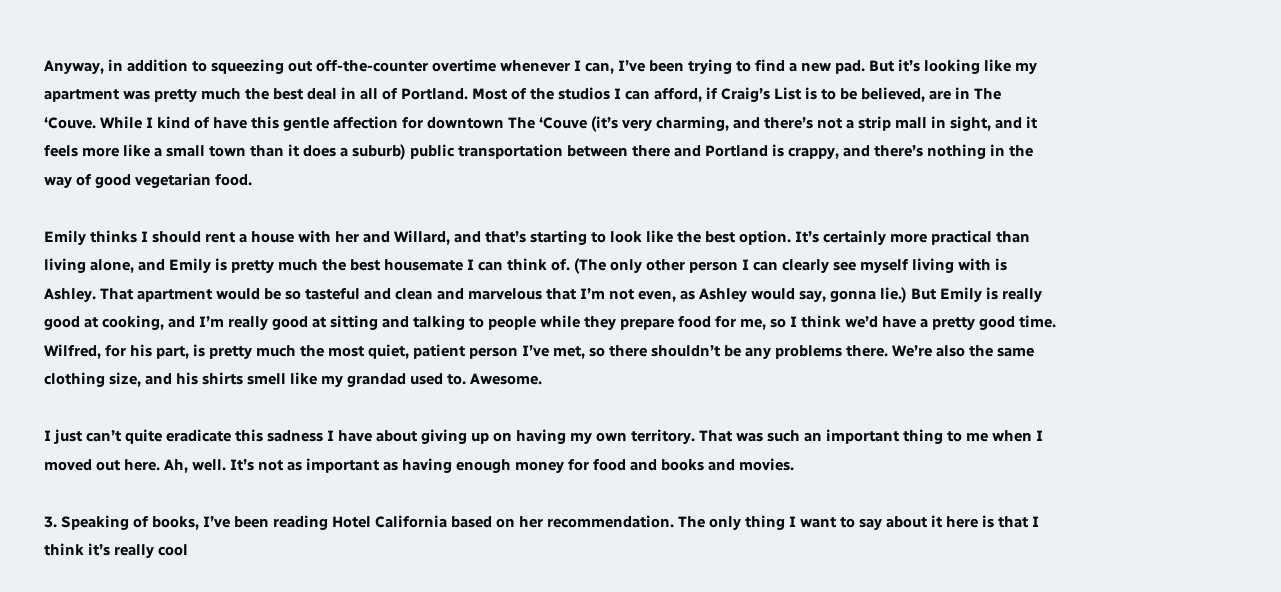Anyway, in addition to squeezing out off-the-counter overtime whenever I can, I’ve been trying to find a new pad. But it’s looking like my apartment was pretty much the best deal in all of Portland. Most of the studios I can afford, if Craig’s List is to be believed, are in The ‘Couve. While I kind of have this gentle affection for downtown The ‘Couve (it’s very charming, and there’s not a strip mall in sight, and it feels more like a small town than it does a suburb) public transportation between there and Portland is crappy, and there’s nothing in the way of good vegetarian food.

Emily thinks I should rent a house with her and Willard, and that’s starting to look like the best option. It’s certainly more practical than living alone, and Emily is pretty much the best housemate I can think of. (The only other person I can clearly see myself living with is Ashley. That apartment would be so tasteful and clean and marvelous that I’m not even, as Ashley would say, gonna lie.) But Emily is really good at cooking, and I’m really good at sitting and talking to people while they prepare food for me, so I think we’d have a pretty good time. Wilfred, for his part, is pretty much the most quiet, patient person I’ve met, so there shouldn’t be any problems there. We’re also the same clothing size, and his shirts smell like my grandad used to. Awesome.

I just can’t quite eradicate this sadness I have about giving up on having my own territory. That was such an important thing to me when I moved out here. Ah, well. It’s not as important as having enough money for food and books and movies.

3. Speaking of books, I’ve been reading Hotel California based on her recommendation. The only thing I want to say about it here is that I think it’s really cool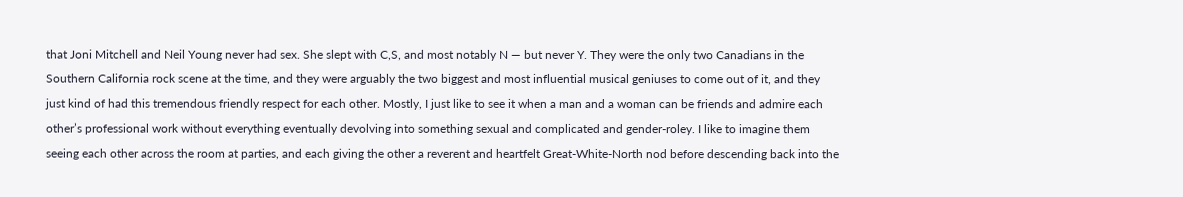that Joni Mitchell and Neil Young never had sex. She slept with C,S, and most notably N — but never Y. They were the only two Canadians in the Southern California rock scene at the time, and they were arguably the two biggest and most influential musical geniuses to come out of it, and they just kind of had this tremendous friendly respect for each other. Mostly, I just like to see it when a man and a woman can be friends and admire each other’s professional work without everything eventually devolving into something sexual and complicated and gender-roley. I like to imagine them seeing each other across the room at parties, and each giving the other a reverent and heartfelt Great-White-North nod before descending back into the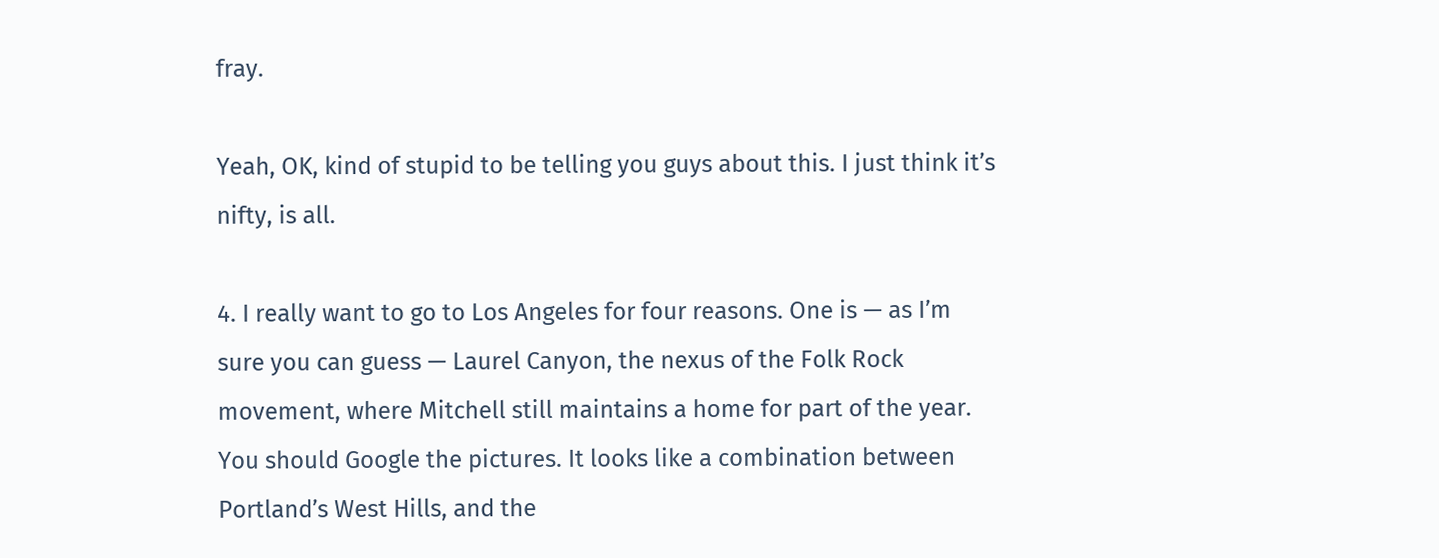fray.

Yeah, OK, kind of stupid to be telling you guys about this. I just think it’s nifty, is all.

4. I really want to go to Los Angeles for four reasons. One is — as I’m sure you can guess — Laurel Canyon, the nexus of the Folk Rock movement, where Mitchell still maintains a home for part of the year. You should Google the pictures. It looks like a combination between Portland’s West Hills, and the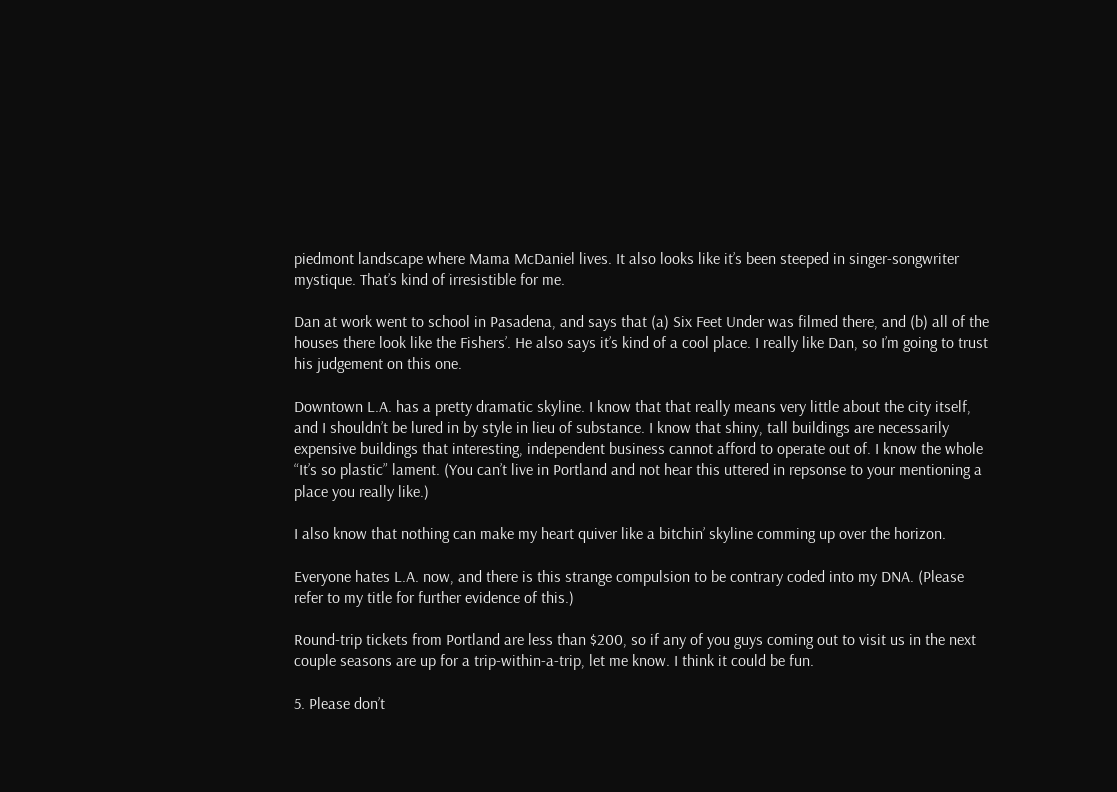piedmont landscape where Mama McDaniel lives. It also looks like it’s been steeped in singer-songwriter mystique. That’s kind of irresistible for me.

Dan at work went to school in Pasadena, and says that (a) Six Feet Under was filmed there, and (b) all of the houses there look like the Fishers’. He also says it’s kind of a cool place. I really like Dan, so I’m going to trust his judgement on this one.

Downtown L.A. has a pretty dramatic skyline. I know that that really means very little about the city itself, and I shouldn’t be lured in by style in lieu of substance. I know that shiny, tall buildings are necessarily expensive buildings that interesting, independent business cannot afford to operate out of. I know the whole “It’s so plastic” lament. (You can’t live in Portland and not hear this uttered in repsonse to your mentioning a place you really like.)

I also know that nothing can make my heart quiver like a bitchin’ skyline comming up over the horizon.

Everyone hates L.A. now, and there is this strange compulsion to be contrary coded into my DNA. (Please refer to my title for further evidence of this.)

Round-trip tickets from Portland are less than $200, so if any of you guys coming out to visit us in the next couple seasons are up for a trip-within-a-trip, let me know. I think it could be fun.

5. Please don’t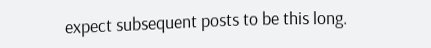expect subsequent posts to be this long.